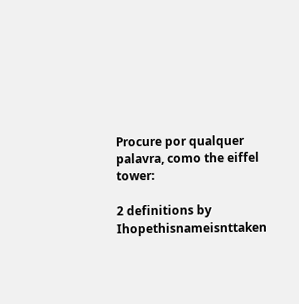Procure por qualquer palavra, como the eiffel tower:

2 definitions by Ihopethisnameisnttaken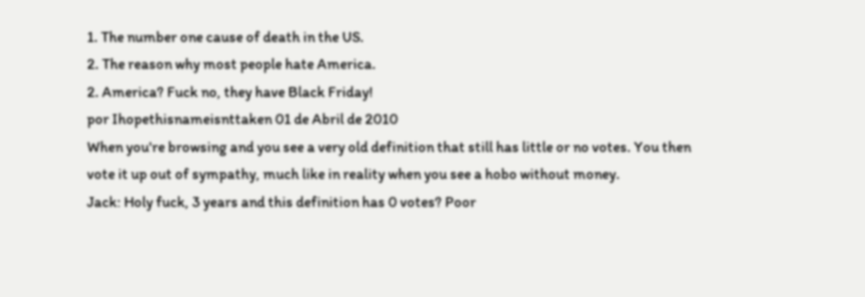1. The number one cause of death in the US.
2. The reason why most people hate America.
2. America? Fuck no, they have Black Friday!
por Ihopethisnameisnttaken 01 de Abril de 2010
When you're browsing and you see a very old definition that still has little or no votes. You then vote it up out of sympathy, much like in reality when you see a hobo without money.
Jack: Holy fuck, 3 years and this definition has 0 votes? Poor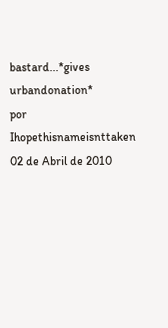bastard...*gives urbandonation*
por Ihopethisnameisnttaken 02 de Abril de 2010